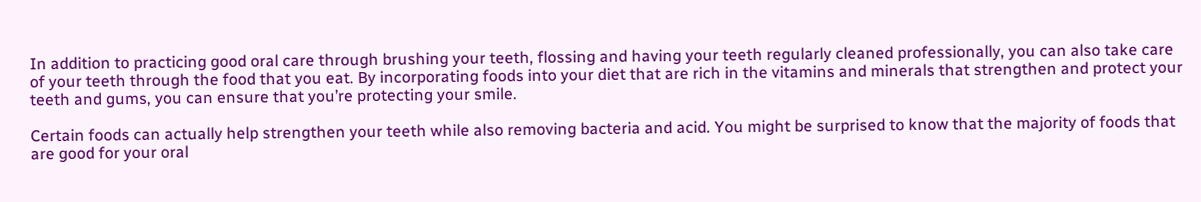In addition to practicing good oral care through brushing your teeth, flossing and having your teeth regularly cleaned professionally, you can also take care of your teeth through the food that you eat. By incorporating foods into your diet that are rich in the vitamins and minerals that strengthen and protect your teeth and gums, you can ensure that you’re protecting your smile.

Certain foods can actually help strengthen your teeth while also removing bacteria and acid. You might be surprised to know that the majority of foods that are good for your oral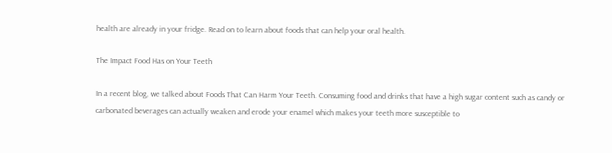health are already in your fridge. Read on to learn about foods that can help your oral health.

The Impact Food Has on Your Teeth

In a recent blog, we talked about Foods That Can Harm Your Teeth. Consuming food and drinks that have a high sugar content such as candy or carbonated beverages can actually weaken and erode your enamel which makes your teeth more susceptible to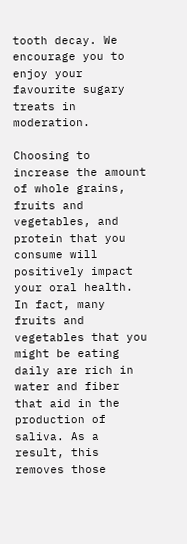tooth decay. We encourage you to enjoy your favourite sugary treats in moderation.

Choosing to increase the amount of whole grains, fruits and vegetables, and protein that you consume will positively impact your oral health. In fact, many fruits and vegetables that you might be eating daily are rich in water and fiber that aid in the production of saliva. As a result, this removes those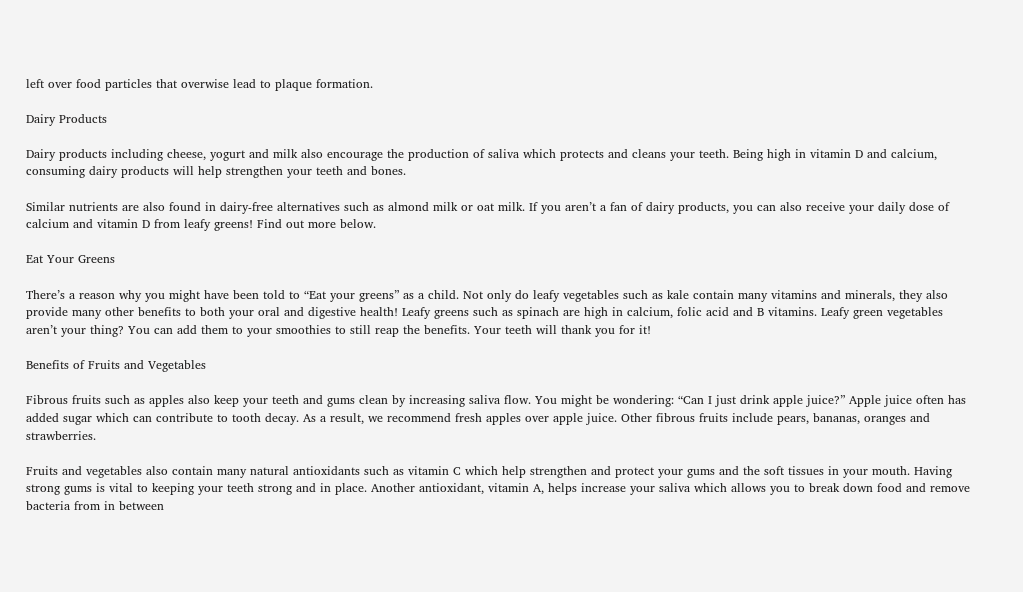left over food particles that overwise lead to plaque formation.

Dairy Products

Dairy products including cheese, yogurt and milk also encourage the production of saliva which protects and cleans your teeth. Being high in vitamin D and calcium, consuming dairy products will help strengthen your teeth and bones.

Similar nutrients are also found in dairy-free alternatives such as almond milk or oat milk. If you aren’t a fan of dairy products, you can also receive your daily dose of calcium and vitamin D from leafy greens! Find out more below.

Eat Your Greens

There’s a reason why you might have been told to “Eat your greens” as a child. Not only do leafy vegetables such as kale contain many vitamins and minerals, they also provide many other benefits to both your oral and digestive health! Leafy greens such as spinach are high in calcium, folic acid and B vitamins. Leafy green vegetables aren’t your thing? You can add them to your smoothies to still reap the benefits. Your teeth will thank you for it!

Benefits of Fruits and Vegetables

Fibrous fruits such as apples also keep your teeth and gums clean by increasing saliva flow. You might be wondering: “Can I just drink apple juice?” Apple juice often has added sugar which can contribute to tooth decay. As a result, we recommend fresh apples over apple juice. Other fibrous fruits include pears, bananas, oranges and strawberries.

Fruits and vegetables also contain many natural antioxidants such as vitamin C which help strengthen and protect your gums and the soft tissues in your mouth. Having strong gums is vital to keeping your teeth strong and in place. Another antioxidant, vitamin A, helps increase your saliva which allows you to break down food and remove bacteria from in between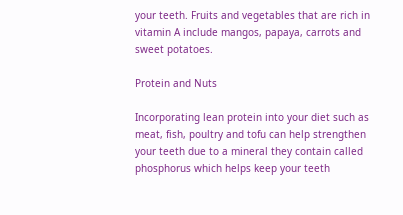your teeth. Fruits and vegetables that are rich in vitamin A include mangos, papaya, carrots and sweet potatoes.

Protein and Nuts

Incorporating lean protein into your diet such as meat, fish, poultry and tofu can help strengthen your teeth due to a mineral they contain called phosphorus which helps keep your teeth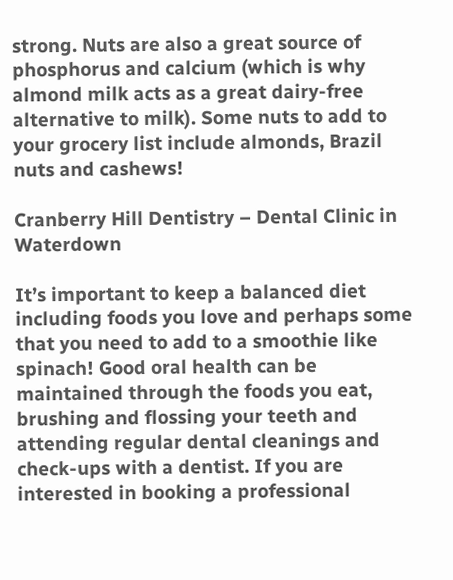strong. Nuts are also a great source of phosphorus and calcium (which is why almond milk acts as a great dairy-free alternative to milk). Some nuts to add to your grocery list include almonds, Brazil nuts and cashews!

Cranberry Hill Dentistry – Dental Clinic in Waterdown

It’s important to keep a balanced diet including foods you love and perhaps some that you need to add to a smoothie like spinach! Good oral health can be maintained through the foods you eat, brushing and flossing your teeth and attending regular dental cleanings and check-ups with a dentist. If you are interested in booking a professional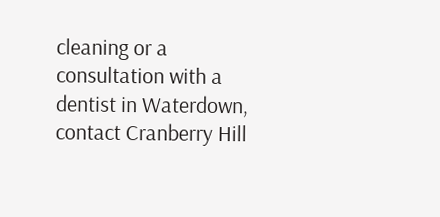cleaning or a consultation with a dentist in Waterdown, contact Cranberry Hill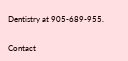Dentistry at 905-689-955.


Contact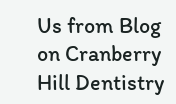Us from Blog on Cranberry Hill Dentistry